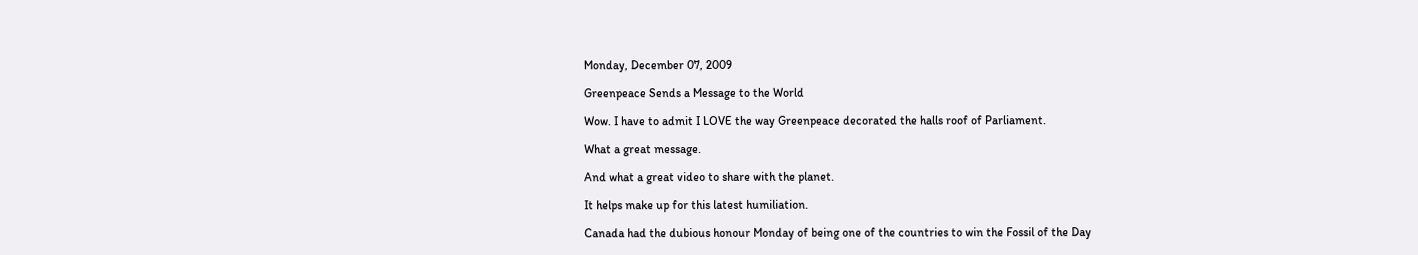Monday, December 07, 2009

Greenpeace Sends a Message to the World

Wow. I have to admit I LOVE the way Greenpeace decorated the halls roof of Parliament.

What a great message.

And what a great video to share with the planet.

It helps make up for this latest humiliation.

Canada had the dubious honour Monday of being one of the countries to win the Fossil of the Day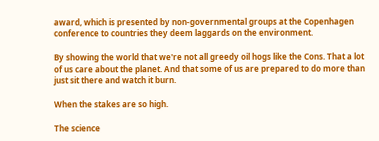award, which is presented by non-governmental groups at the Copenhagen conference to countries they deem laggards on the environment.

By showing the world that we're not all greedy oil hogs like the Cons. That a lot of us care about the planet. And that some of us are prepared to do more than just sit there and watch it burn.

When the stakes are so high.

The science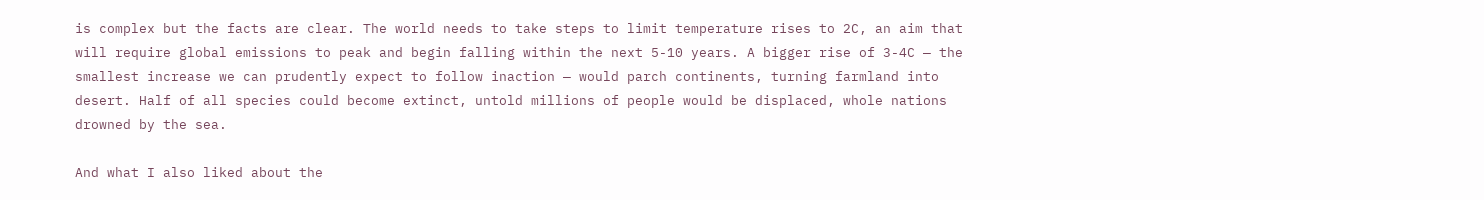is complex but the facts are clear. The world needs to take steps to limit temperature rises to 2C, an aim that will require global emissions to peak and begin falling within the next 5-10 years. A bigger rise of 3-4C — the smallest increase we can prudently expect to follow inaction — would parch continents, turning farmland into desert. Half of all species could become extinct, untold millions of people would be displaced, whole nations drowned by the sea.

And what I also liked about the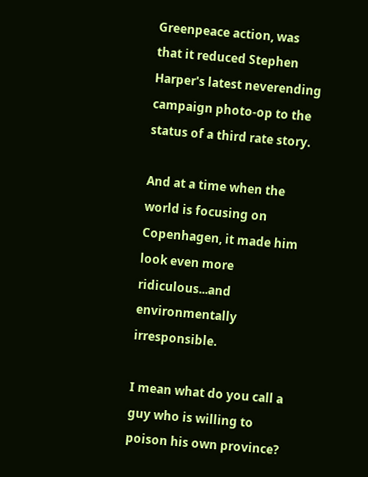Greenpeace action, was that it reduced Stephen Harper's latest neverending campaign photo-op to the status of a third rate story.

And at a time when the world is focusing on Copenhagen, it made him look even more ridiculous...and environmentally irresponsible.

I mean what do you call a guy who is willing to poison his own province?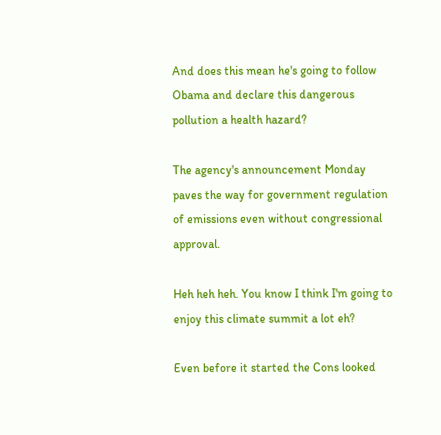And does this mean he's going to follow Obama and declare this dangerous pollution a health hazard?

The agency's announcement Monday paves the way for government regulation of emissions even without congressional approval.

Heh heh heh. You know I think I'm going to enjoy this climate summit a lot eh?

Even before it started the Cons looked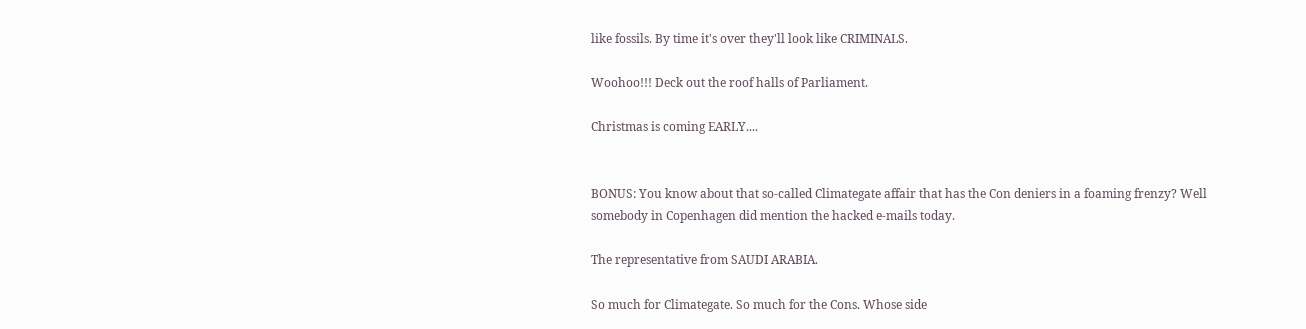like fossils. By time it's over they'll look like CRIMINALS.

Woohoo!!! Deck out the roof halls of Parliament.

Christmas is coming EARLY....


BONUS: You know about that so-called Climategate affair that has the Con deniers in a foaming frenzy? Well somebody in Copenhagen did mention the hacked e-mails today.

The representative from SAUDI ARABIA.

So much for Climategate. So much for the Cons. Whose side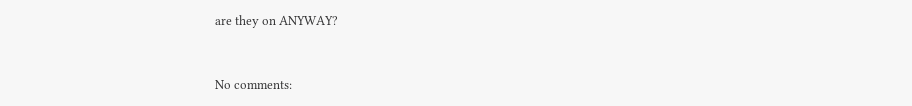are they on ANYWAY?


No comments: